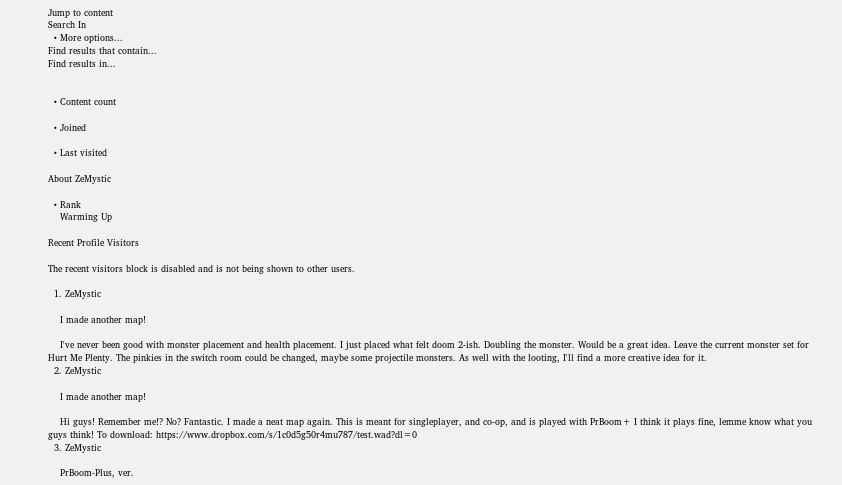Jump to content
Search In
  • More options...
Find results that contain...
Find results in...


  • Content count

  • Joined

  • Last visited

About ZeMystic

  • Rank
    Warming Up

Recent Profile Visitors

The recent visitors block is disabled and is not being shown to other users.

  1. ZeMystic

    I made another map!

    I've never been good with monster placement and health placement. I just placed what felt doom 2-ish. Doubling the monster. Would be a great idea. Leave the current monster set for Hurt Me Plenty. The pinkies in the switch room could be changed, maybe some projectile monsters. As well with the looting, I'll find a more creative idea for it.
  2. ZeMystic

    I made another map!

    Hi guys! Remember me!? No? Fantastic. I made a neat map again. This is meant for singleplayer, and co-op, and is played with PrBoom+ I think it plays fine, lemme know what you guys think! To download: https://www.dropbox.com/s/1c0d5g50r4mu787/test.wad?dl=0
  3. ZeMystic

    PrBoom-Plus, ver.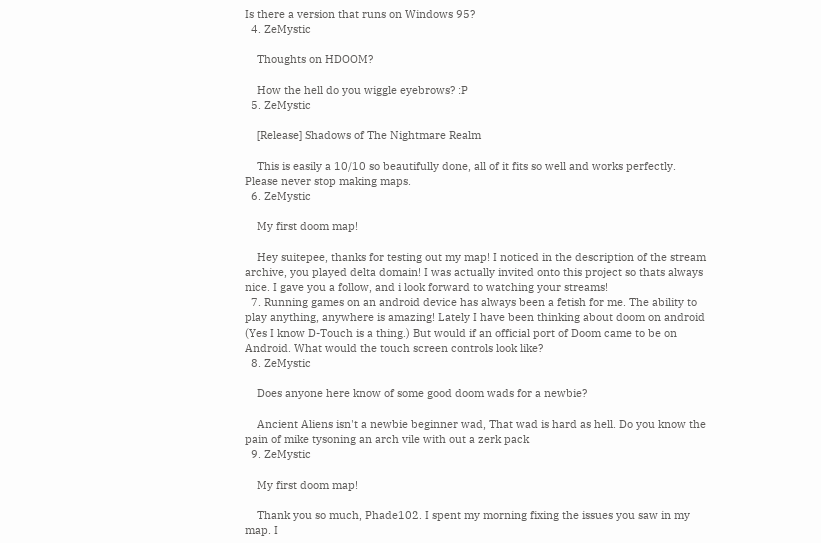Is there a version that runs on Windows 95?
  4. ZeMystic

    Thoughts on HDOOM?

    How the hell do you wiggle eyebrows? :P
  5. ZeMystic

    [Release] Shadows of The Nightmare Realm

    This is easily a 10/10 so beautifully done, all of it fits so well and works perfectly. Please never stop making maps.
  6. ZeMystic

    My first doom map!

    Hey suitepee, thanks for testing out my map! I noticed in the description of the stream archive, you played delta domain! I was actually invited onto this project so thats always nice. I gave you a follow, and i look forward to watching your streams!
  7. Running games on an android device has always been a fetish for me. The ability to play anything, anywhere is amazing! Lately I have been thinking about doom on android (Yes I know D-Touch is a thing.) But would if an official port of Doom came to be on Android. What would the touch screen controls look like?
  8. ZeMystic

    Does anyone here know of some good doom wads for a newbie?

    Ancient Aliens isn't a newbie beginner wad, That wad is hard as hell. Do you know the pain of mike tysoning an arch vile with out a zerk pack
  9. ZeMystic

    My first doom map!

    Thank you so much, Phade102. I spent my morning fixing the issues you saw in my map. I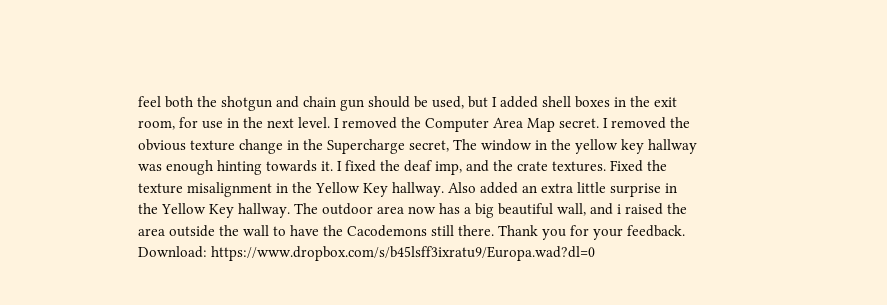feel both the shotgun and chain gun should be used, but I added shell boxes in the exit room, for use in the next level. I removed the Computer Area Map secret. I removed the obvious texture change in the Supercharge secret, The window in the yellow key hallway was enough hinting towards it. I fixed the deaf imp, and the crate textures. Fixed the texture misalignment in the Yellow Key hallway. Also added an extra little surprise in the Yellow Key hallway. The outdoor area now has a big beautiful wall, and i raised the area outside the wall to have the Cacodemons still there. Thank you for your feedback. Download: https://www.dropbox.com/s/b45lsff3ixratu9/Europa.wad?dl=0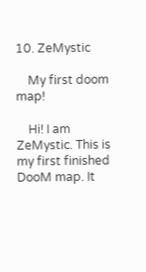10. ZeMystic

    My first doom map!

    Hi! I am ZeMystic. This is my first finished DooM map. It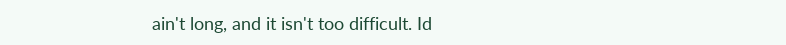ain't long, and it isn't too difficult. Id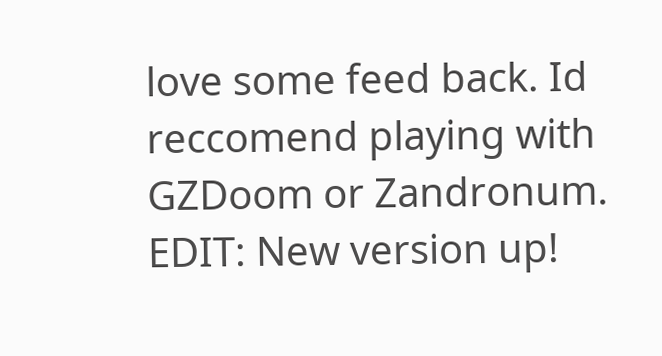love some feed back. Id reccomend playing with GZDoom or Zandronum. EDIT: New version up!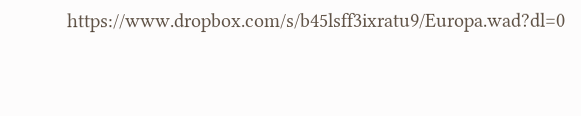https://www.dropbox.com/s/b45lsff3ixratu9/Europa.wad?dl=0